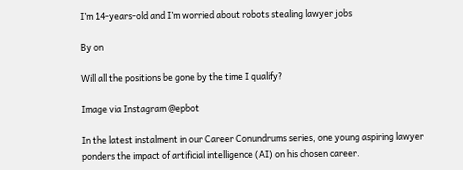I’m 14-years-old and I’m worried about robots stealing lawyer jobs

By on

Will all the positions be gone by the time I qualify?

Image via Instagram @epbot

In the latest instalment in our Career Conundrums series, one young aspiring lawyer ponders the impact of artificial intelligence (AI) on his chosen career.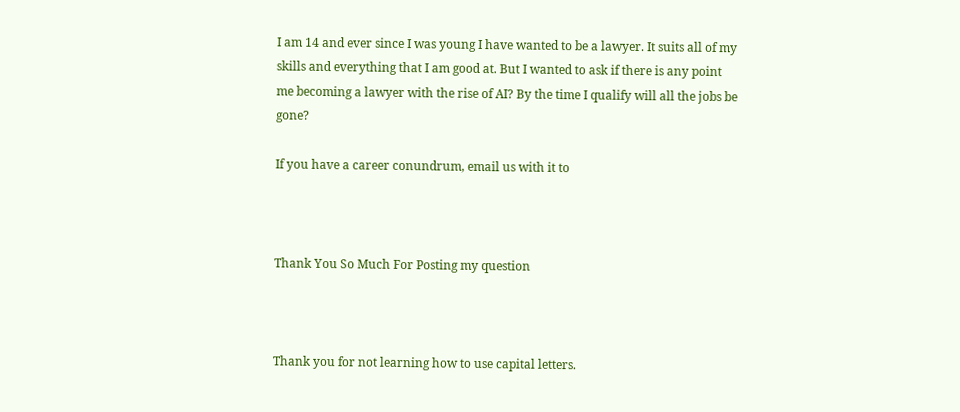I am 14 and ever since I was young I have wanted to be a lawyer. It suits all of my skills and everything that I am good at. But I wanted to ask if there is any point me becoming a lawyer with the rise of AI? By the time I qualify will all the jobs be gone?

If you have a career conundrum, email us with it to



Thank You So Much For Posting my question



Thank you for not learning how to use capital letters.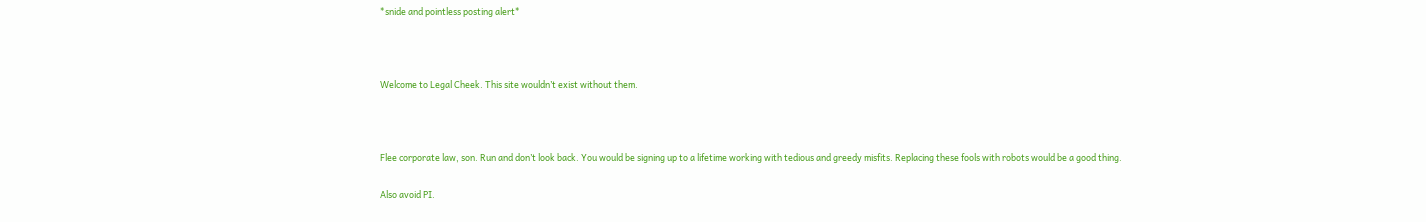*snide and pointless posting alert*



Welcome to Legal Cheek. This site wouldn’t exist without them.



Flee corporate law, son. Run and don’t look back. You would be signing up to a lifetime working with tedious and greedy misfits. Replacing these fools with robots would be a good thing.

Also avoid PI.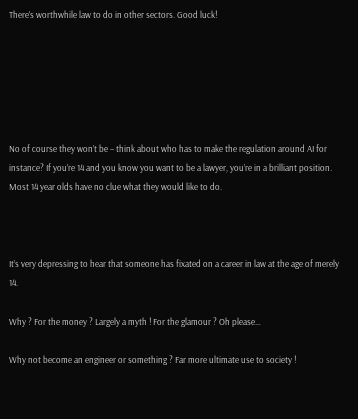There’s worthwhile law to do in other sectors. Good luck!






No of course they won’t be – think about who has to make the regulation around AI for instance? If you’re 14 and you know you want to be a lawyer, you’re in a brilliant position. Most 14 year olds have no clue what they would like to do.



It’s very depressing to hear that someone has fixated on a career in law at the age of merely 14.

Why ? For the money ? Largely a myth ! For the glamour ? Oh please…

Why not become an engineer or something ? Far more ultimate use to society !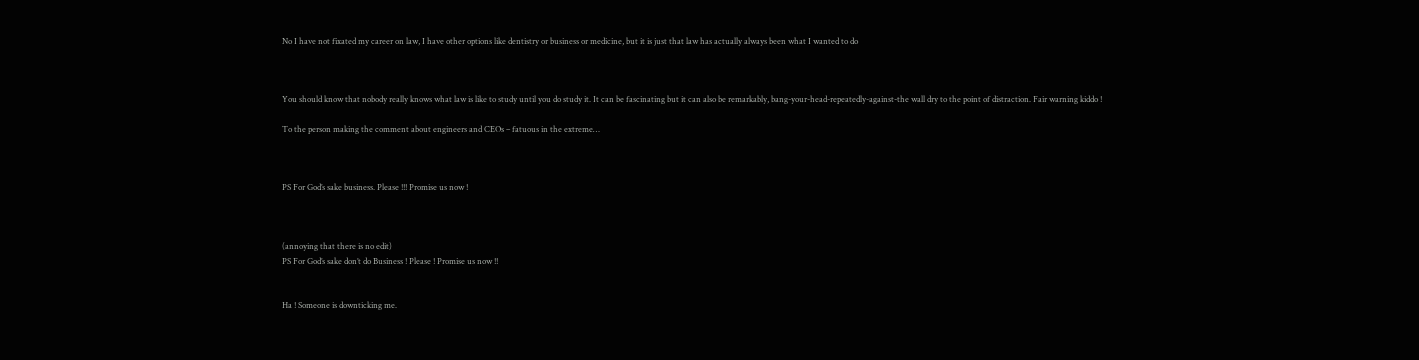No I have not fixated my career on law, I have other options like dentistry or business or medicine, but it is just that law has actually always been what I wanted to do



You should know that nobody really knows what law is like to study until you do study it. It can be fascinating but it can also be remarkably, bang-your-head-repeatedly-against-the wall dry to the point of distraction. Fair warning kiddo !

To the person making the comment about engineers and CEOs – fatuous in the extreme…



PS For God’s sake business. Please !!! Promise us now !



(annoying that there is no edit)
PS For God’s sake don’t do Business ! Please ! Promise us now !!


Ha ! Someone is downticking me.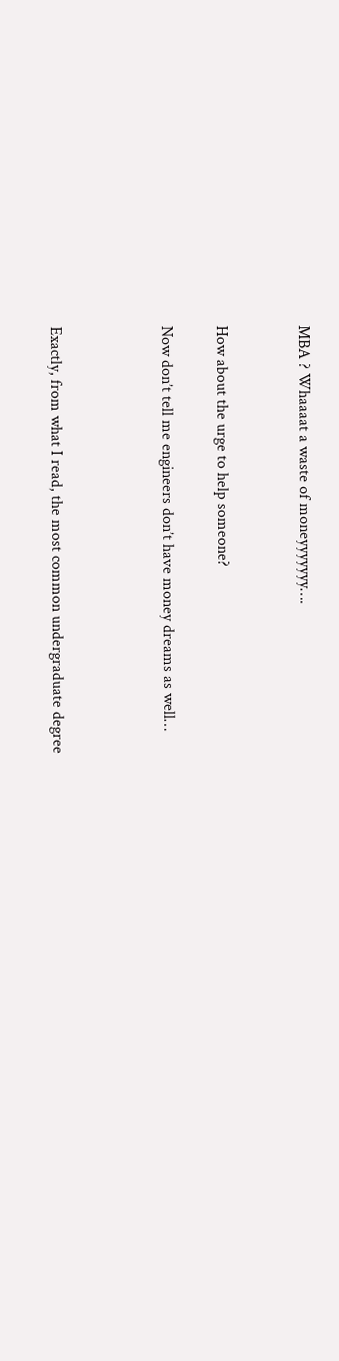MBA ? Whaaaat a waste of moneyyyyyyy….


How about the urge to help someone?

Now don’t tell me engineers don’t have money dreams as well…



Exactly, from what I read, the most common undergraduate degree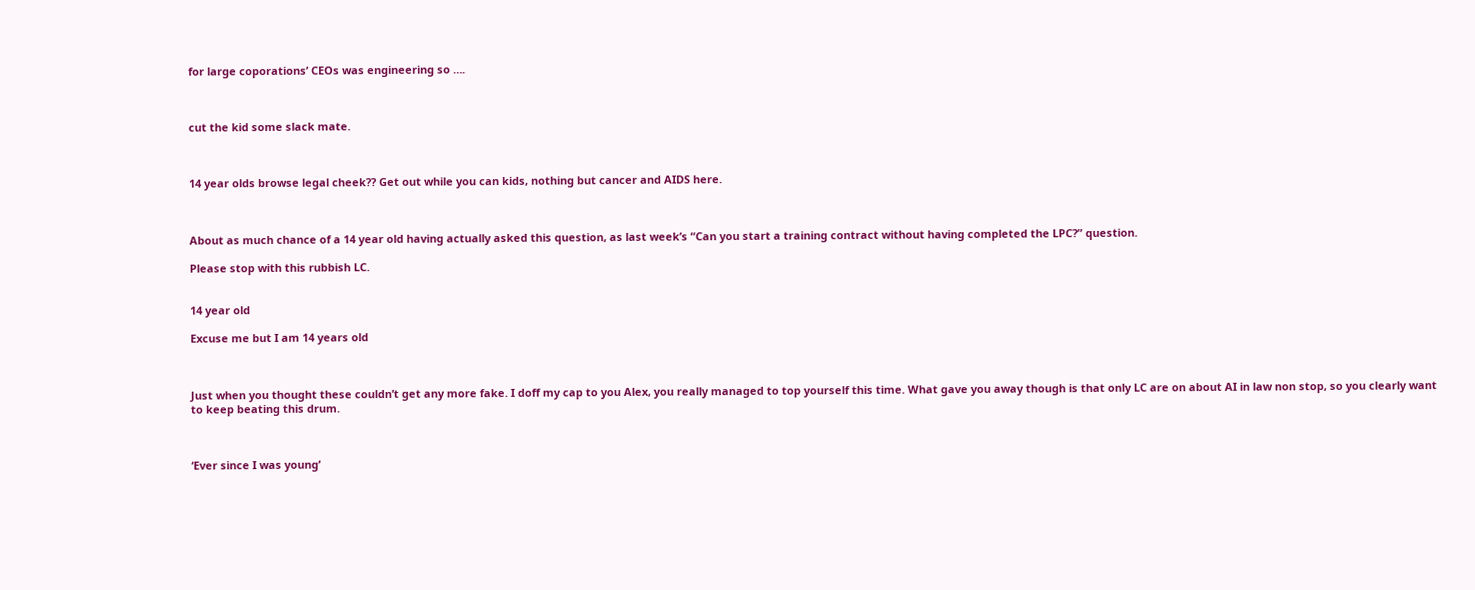for large coporations’ CEOs was engineering so ….



cut the kid some slack mate.



14 year olds browse legal cheek?? Get out while you can kids, nothing but cancer and AIDS here.



About as much chance of a 14 year old having actually asked this question, as last week’s “Can you start a training contract without having completed the LPC?” question.

Please stop with this rubbish LC.


14 year old

Excuse me but I am 14 years old



Just when you thought these couldn’t get any more fake. I doff my cap to you Alex, you really managed to top yourself this time. What gave you away though is that only LC are on about AI in law non stop, so you clearly want to keep beating this drum.



‘Ever since I was young’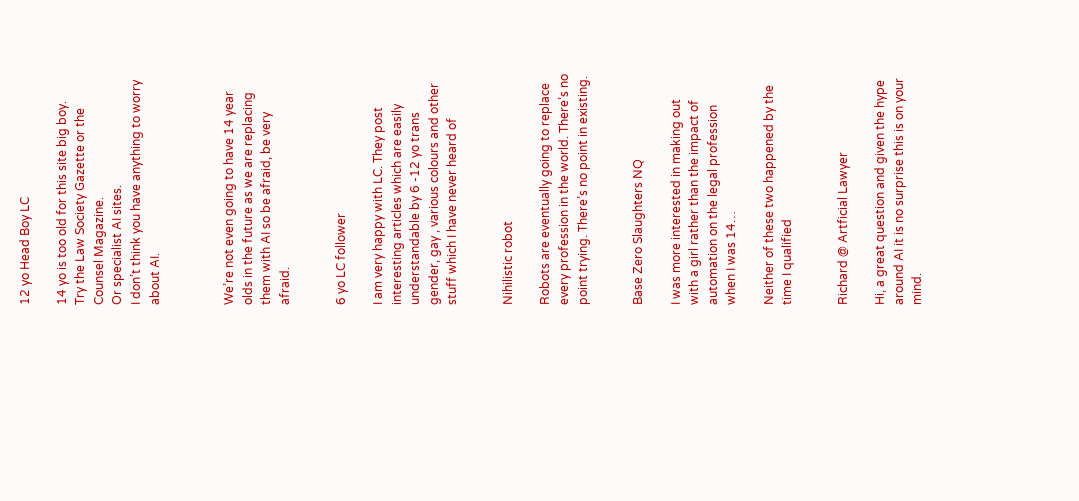12 yo Head Boy LC

14 yo is too old for this site big boy.
Try the Law Society Gazette or the Counsel Magazine.
Or specialist AI sites.
I don’t think you have anything to worry about AI.



We’re not even going to have 14 year olds in the future as we are replacing them with AI so be afraid, be very afraid.


6 yo LC follower

I am very happy with LC. They post interesting articles which are easily understandable by 6 -12 yo trans gender, gay , various colours and other stuff which I have never heard of


Nihilistic robot

Robots are eventually going to replace every profession in the world. There’s no point trying. There’s no point in existing.


Base Zero Slaughters NQ

I was more interested in making out with a girl rather than the impact of automation on the legal profession when I was 14…

Neither of these two happened by the time I qualified


Richard @ Artficial Lawyer

Hi, a great question and given the hype around AI it is no surprise this is on your mind.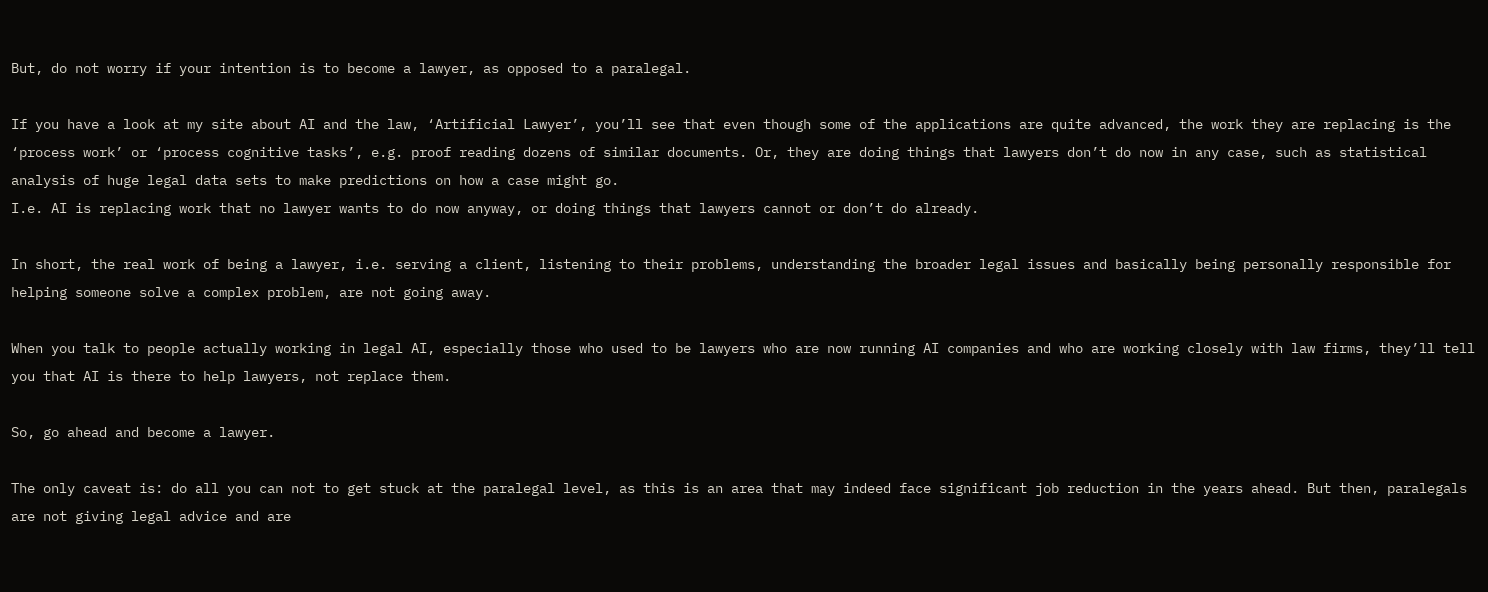But, do not worry if your intention is to become a lawyer, as opposed to a paralegal.

If you have a look at my site about AI and the law, ‘Artificial Lawyer’, you’ll see that even though some of the applications are quite advanced, the work they are replacing is the ‘process work’ or ‘process cognitive tasks’, e.g. proof reading dozens of similar documents. Or, they are doing things that lawyers don’t do now in any case, such as statistical analysis of huge legal data sets to make predictions on how a case might go.
I.e. AI is replacing work that no lawyer wants to do now anyway, or doing things that lawyers cannot or don’t do already.

In short, the real work of being a lawyer, i.e. serving a client, listening to their problems, understanding the broader legal issues and basically being personally responsible for helping someone solve a complex problem, are not going away.

When you talk to people actually working in legal AI, especially those who used to be lawyers who are now running AI companies and who are working closely with law firms, they’ll tell you that AI is there to help lawyers, not replace them.

So, go ahead and become a lawyer.

The only caveat is: do all you can not to get stuck at the paralegal level, as this is an area that may indeed face significant job reduction in the years ahead. But then, paralegals are not giving legal advice and are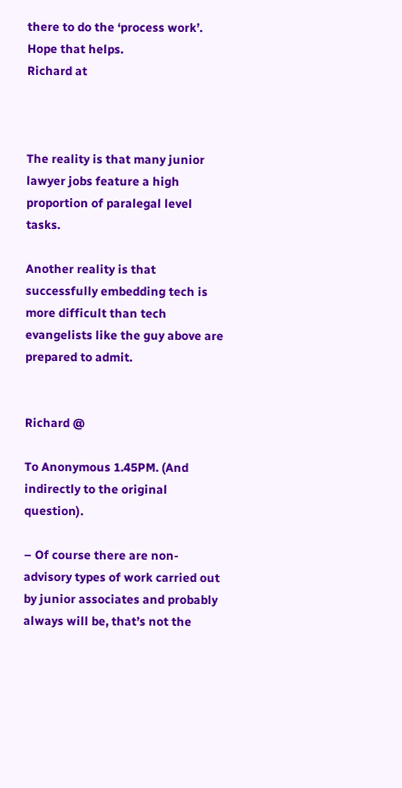there to do the ‘process work’.
Hope that helps.
Richard at



The reality is that many junior lawyer jobs feature a high proportion of paralegal level tasks.

Another reality is that successfully embedding tech is more difficult than tech evangelists like the guy above are prepared to admit.


Richard @

To Anonymous 1.45PM. (And indirectly to the original question).

– Of course there are non-advisory types of work carried out by junior associates and probably always will be, that’s not the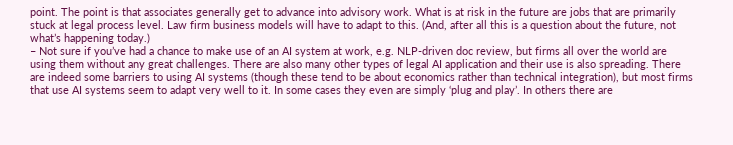point. The point is that associates generally get to advance into advisory work. What is at risk in the future are jobs that are primarily stuck at legal process level. Law firm business models will have to adapt to this. (And, after all this is a question about the future, not what’s happening today.)
– Not sure if you’ve had a chance to make use of an AI system at work, e.g. NLP-driven doc review, but firms all over the world are using them without any great challenges. There are also many other types of legal AI application and their use is also spreading. There are indeed some barriers to using AI systems (though these tend to be about economics rather than technical integration), but most firms that use AI systems seem to adapt very well to it. In some cases they even are simply ‘plug and play’. In others there are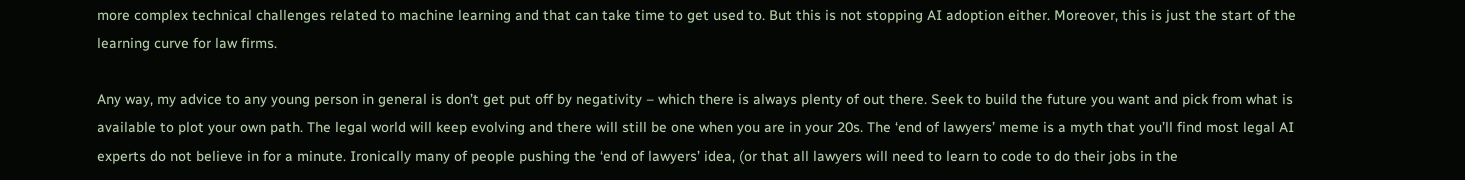more complex technical challenges related to machine learning and that can take time to get used to. But this is not stopping AI adoption either. Moreover, this is just the start of the learning curve for law firms.

Any way, my advice to any young person in general is don’t get put off by negativity – which there is always plenty of out there. Seek to build the future you want and pick from what is available to plot your own path. The legal world will keep evolving and there will still be one when you are in your 20s. The ‘end of lawyers’ meme is a myth that you’ll find most legal AI experts do not believe in for a minute. Ironically many of people pushing the ‘end of lawyers’ idea, (or that all lawyers will need to learn to code to do their jobs in the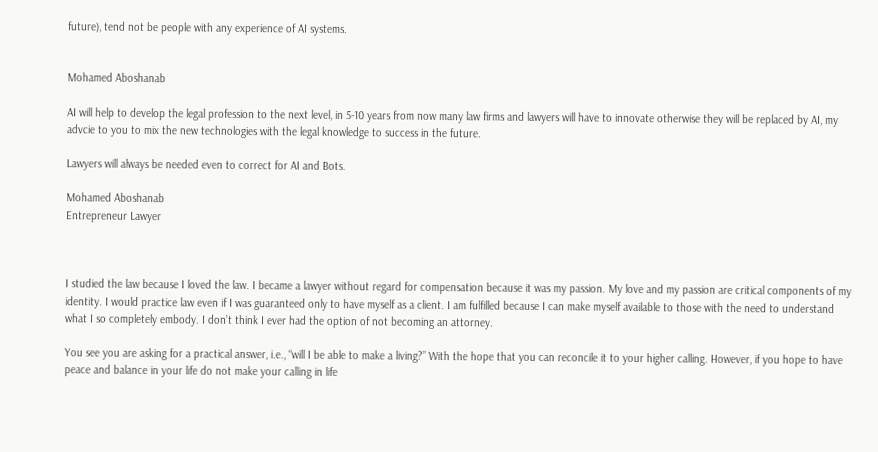future), tend not be people with any experience of AI systems.


Mohamed Aboshanab

AI will help to develop the legal profession to the next level, in 5-10 years from now many law firms and lawyers will have to innovate otherwise they will be replaced by AI, my advcie to you to mix the new technologies with the legal knowledge to success in the future.

Lawyers will always be needed even to correct for AI and Bots.

Mohamed Aboshanab
Entrepreneur Lawyer



I studied the law because I loved the law. I became a lawyer without regard for compensation because it was my passion. My love and my passion are critical components of my identity. I would practice law even if I was guaranteed only to have myself as a client. I am fulfilled because I can make myself available to those with the need to understand what I so completely embody. I don’t think I ever had the option of not becoming an attorney.

You see you are asking for a practical answer, i.e., “will I be able to make a living?” With the hope that you can reconcile it to your higher calling. However, if you hope to have peace and balance in your life do not make your calling in life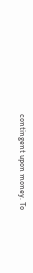contingent upon money. To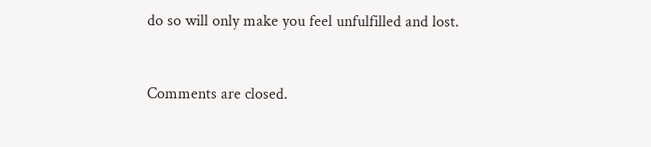do so will only make you feel unfulfilled and lost.


Comments are closed.